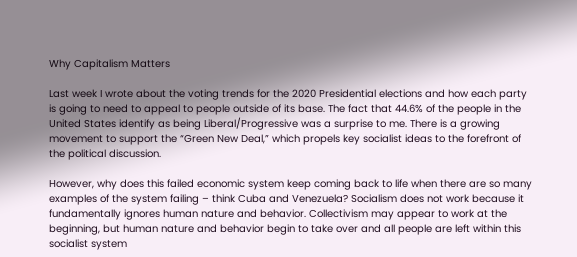Why Capitalism Matters

Last week I wrote about the voting trends for the 2020 Presidential elections and how each party is going to need to appeal to people outside of its base. The fact that 44.6% of the people in the United States identify as being Liberal/Progressive was a surprise to me. There is a growing movement to support the “Green New Deal,” which propels key socialist ideas to the forefront of the political discussion.

However, why does this failed economic system keep coming back to life when there are so many examples of the system failing – think Cuba and Venezuela? Socialism does not work because it fundamentally ignores human nature and behavior. Collectivism may appear to work at the beginning, but human nature and behavior begin to take over and all people are left within this socialist system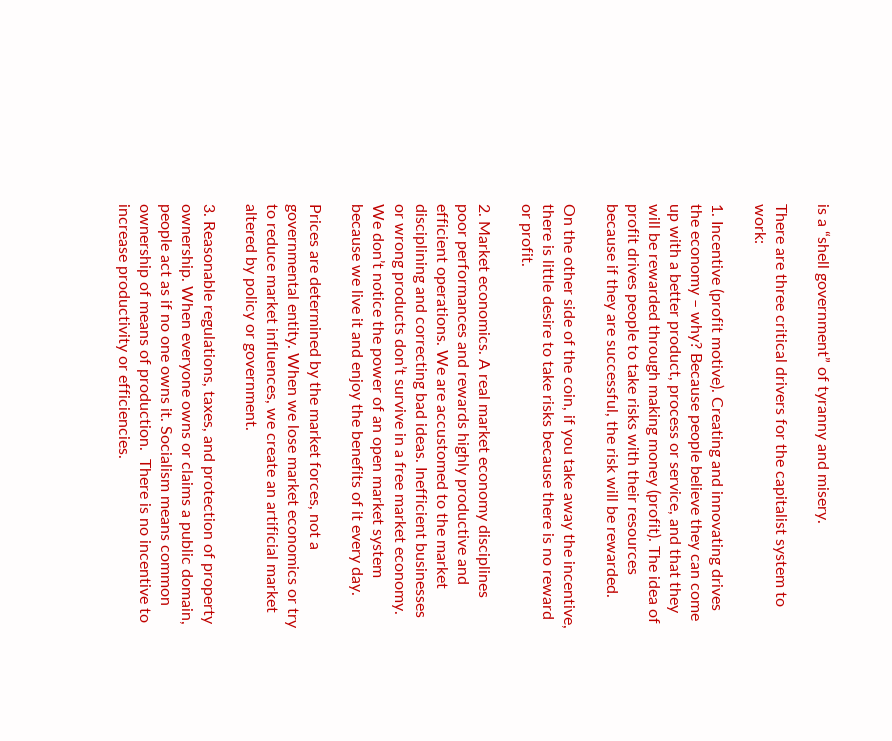is a “shell government” of tyranny and misery.

There are three critical drivers for the capitalist system to work:

1. Incentive (profit motive). Creating and innovating drives the economy – why? Because people believe they can come up with a better product, process or service, and that they will be rewarded through making money (profit). The idea of profit drives people to take risks with their resources because if they are successful, the risk will be rewarded.

On the other side of the coin, if you take away the incentive, there is little desire to take risks because there is no reward or profit.

2. Market economics. A real market economy disciplines poor performances and rewards highly productive and efficient operations. We are accustomed to the market disciplining and correcting bad ideas. Inefficient businesses or wrong products don’t survive in a free market economy. We don’t notice the power of an open market system because we live it and enjoy the benefits of it every day.

Prices are determined by the market forces, not a governmental entity. When we lose market economics or try to reduce market influences, we create an artificial market altered by policy or government.

3. Reasonable regulations, taxes, and protection of property ownership. When everyone owns or claims a public domain, people act as if no one owns it. Socialism means common ownership of means of production.  There is no incentive to increase productivity or efficiencies.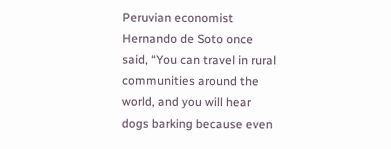Peruvian economist Hernando de Soto once said, “You can travel in rural communities around the world, and you will hear dogs barking because even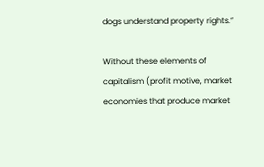dogs understand property rights.”

Without these elements of capitalism (profit motive, market economies that produce market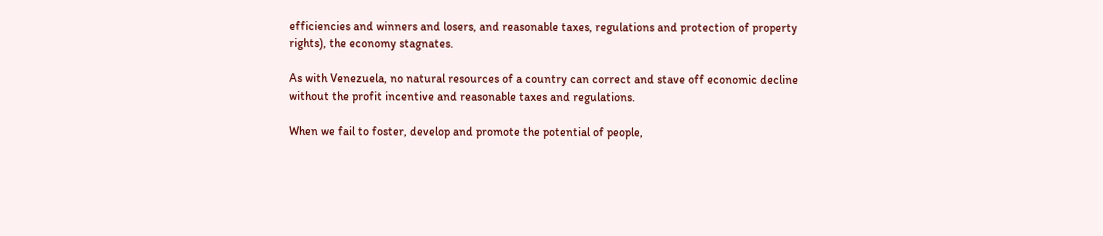efficiencies and winners and losers, and reasonable taxes, regulations and protection of property rights), the economy stagnates.

As with Venezuela, no natural resources of a country can correct and stave off economic decline without the profit incentive and reasonable taxes and regulations.

When we fail to foster, develop and promote the potential of people,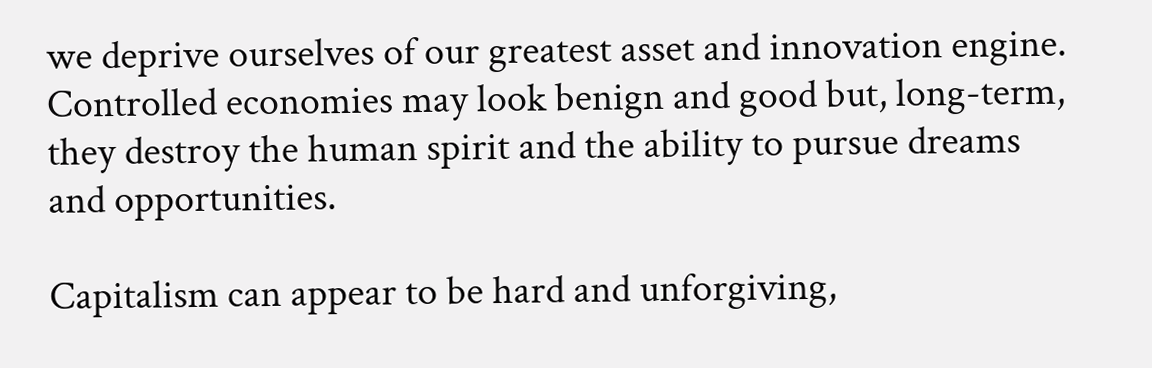we deprive ourselves of our greatest asset and innovation engine. Controlled economies may look benign and good but, long-term, they destroy the human spirit and the ability to pursue dreams and opportunities.

Capitalism can appear to be hard and unforgiving,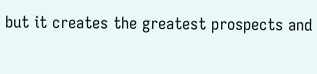but it creates the greatest prospects and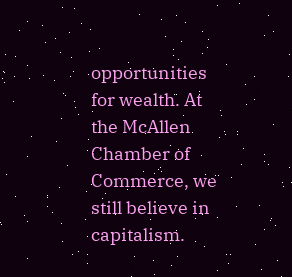opportunities for wealth. At the McAllen Chamber of Commerce, we still believe in capitalism.